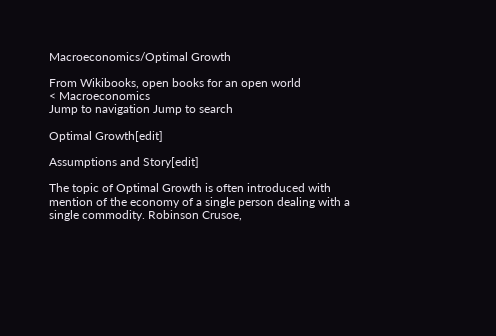Macroeconomics/Optimal Growth

From Wikibooks, open books for an open world
< Macroeconomics
Jump to navigation Jump to search

Optimal Growth[edit]

Assumptions and Story[edit]

The topic of Optimal Growth is often introduced with mention of the economy of a single person dealing with a single commodity. Robinson Crusoe,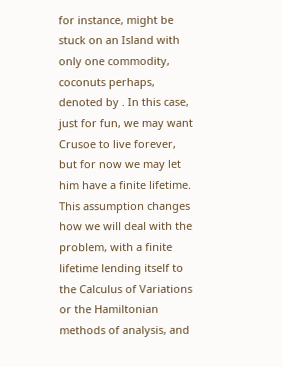for instance, might be stuck on an Island with only one commodity, coconuts perhaps, denoted by . In this case, just for fun, we may want Crusoe to live forever, but for now we may let him have a finite lifetime. This assumption changes how we will deal with the problem, with a finite lifetime lending itself to the Calculus of Variations or the Hamiltonian methods of analysis, and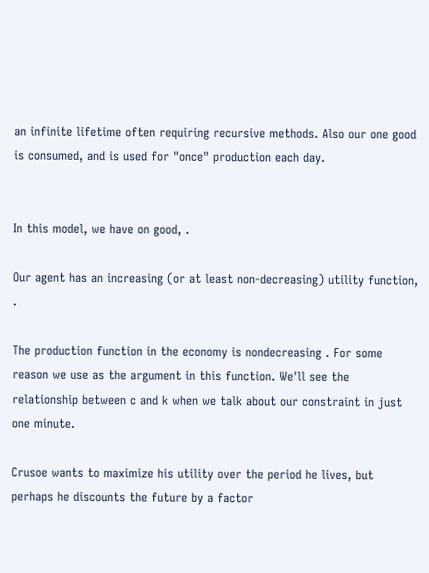an infinite lifetime often requiring recursive methods. Also our one good is consumed, and is used for "once" production each day.


In this model, we have on good, .

Our agent has an increasing (or at least non-decreasing) utility function, .

The production function in the economy is nondecreasing . For some reason we use as the argument in this function. We'll see the relationship between c and k when we talk about our constraint in just one minute.

Crusoe wants to maximize his utility over the period he lives, but perhaps he discounts the future by a factor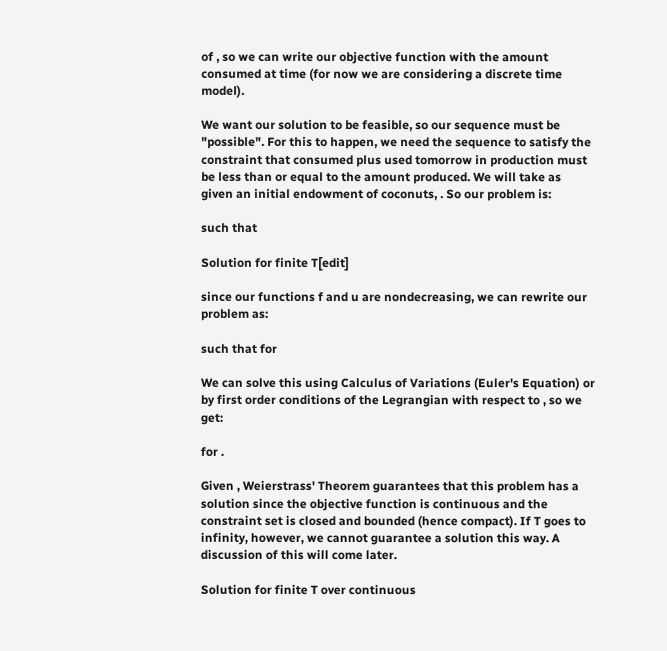of , so we can write our objective function with the amount consumed at time (for now we are considering a discrete time model).

We want our solution to be feasible, so our sequence must be "possible". For this to happen, we need the sequence to satisfy the constraint that consumed plus used tomorrow in production must be less than or equal to the amount produced. We will take as given an initial endowment of coconuts, . So our problem is:

such that

Solution for finite T[edit]

since our functions f and u are nondecreasing, we can rewrite our problem as:

such that for

We can solve this using Calculus of Variations (Euler's Equation) or by first order conditions of the Legrangian with respect to , so we get:

for .

Given , Weierstrass' Theorem guarantees that this problem has a solution since the objective function is continuous and the constraint set is closed and bounded (hence compact). If T goes to infinity, however, we cannot guarantee a solution this way. A discussion of this will come later.

Solution for finite T over continuous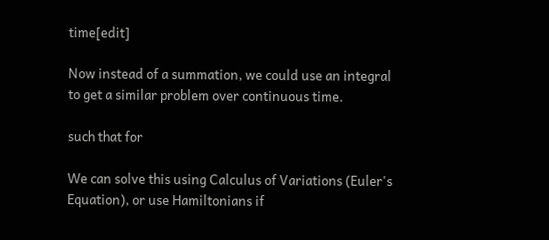time[edit]

Now instead of a summation, we could use an integral to get a similar problem over continuous time.

such that for

We can solve this using Calculus of Variations (Euler's Equation), or use Hamiltonians if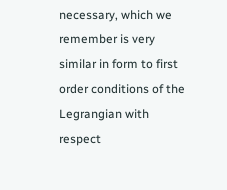necessary, which we remember is very similar in form to first order conditions of the Legrangian with respect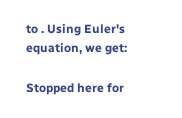to . Using Euler's equation, we get:

Stopped here for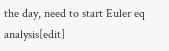the day, need to start Euler eq analysis[edit]